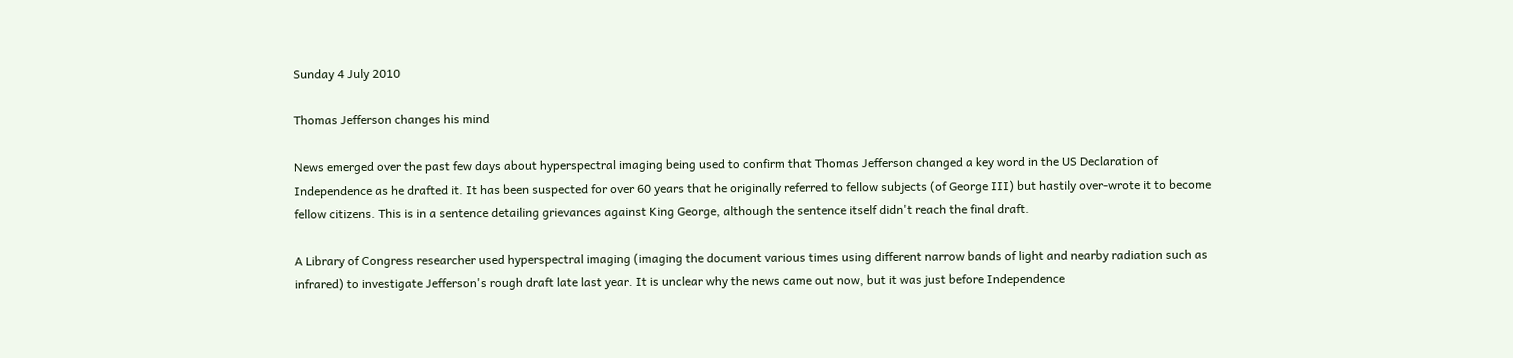Sunday 4 July 2010

Thomas Jefferson changes his mind

News emerged over the past few days about hyperspectral imaging being used to confirm that Thomas Jefferson changed a key word in the US Declaration of Independence as he drafted it. It has been suspected for over 60 years that he originally referred to fellow subjects (of George III) but hastily over-wrote it to become fellow citizens. This is in a sentence detailing grievances against King George, although the sentence itself didn't reach the final draft.

A Library of Congress researcher used hyperspectral imaging (imaging the document various times using different narrow bands of light and nearby radiation such as infrared) to investigate Jefferson's rough draft late last year. It is unclear why the news came out now, but it was just before Independence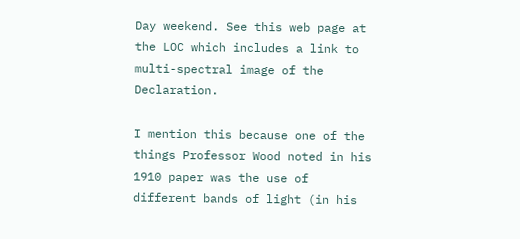Day weekend. See this web page at the LOC which includes a link to multi-spectral image of the Declaration.

I mention this because one of the things Professor Wood noted in his 1910 paper was the use of different bands of light (in his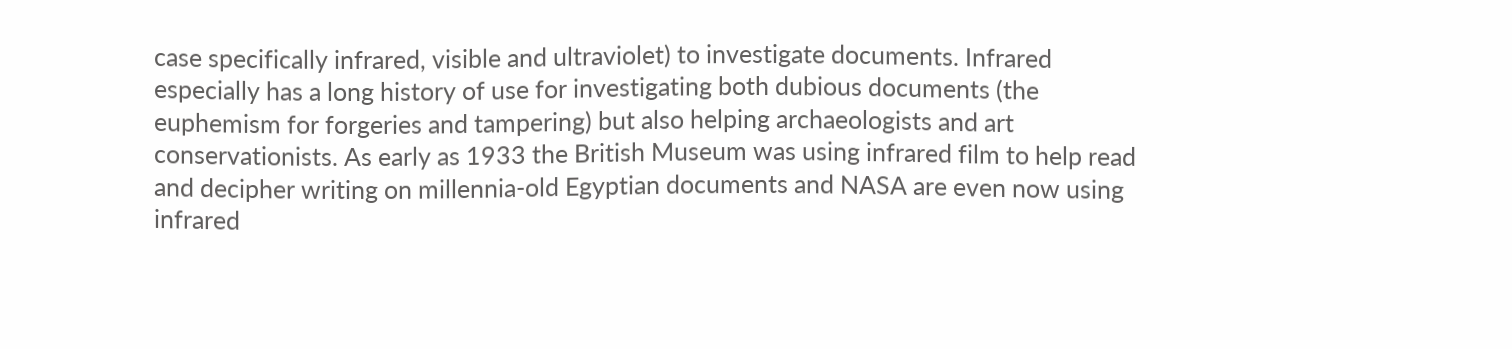case specifically infrared, visible and ultraviolet) to investigate documents. Infrared especially has a long history of use for investigating both dubious documents (the euphemism for forgeries and tampering) but also helping archaeologists and art conservationists. As early as 1933 the British Museum was using infrared film to help read and decipher writing on millennia-old Egyptian documents and NASA are even now using infrared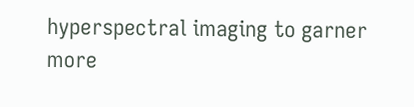hyperspectral imaging to garner more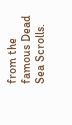from the famous Dead Sea Scrolls.